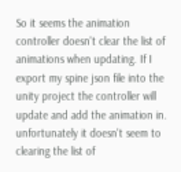So it seems the animation controller doesn't clear the list of animations when updating. If I export my spine json file into the unity project the controller will update and add the animation in. unfortunately it doesn't seem to clearing the list of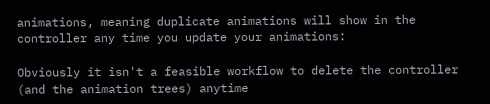animations, meaning duplicate animations will show in the controller any time you update your animations:

Obviously it isn't a feasible workflow to delete the controller (and the animation trees) anytime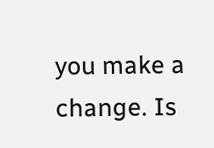you make a change. Is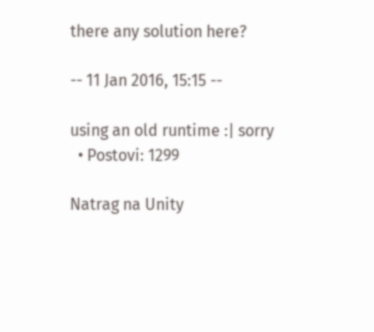there any solution here?

-- 11 Jan 2016, 15:15 --

using an old runtime :| sorry
  • Postovi: 1299

Natrag na Unity